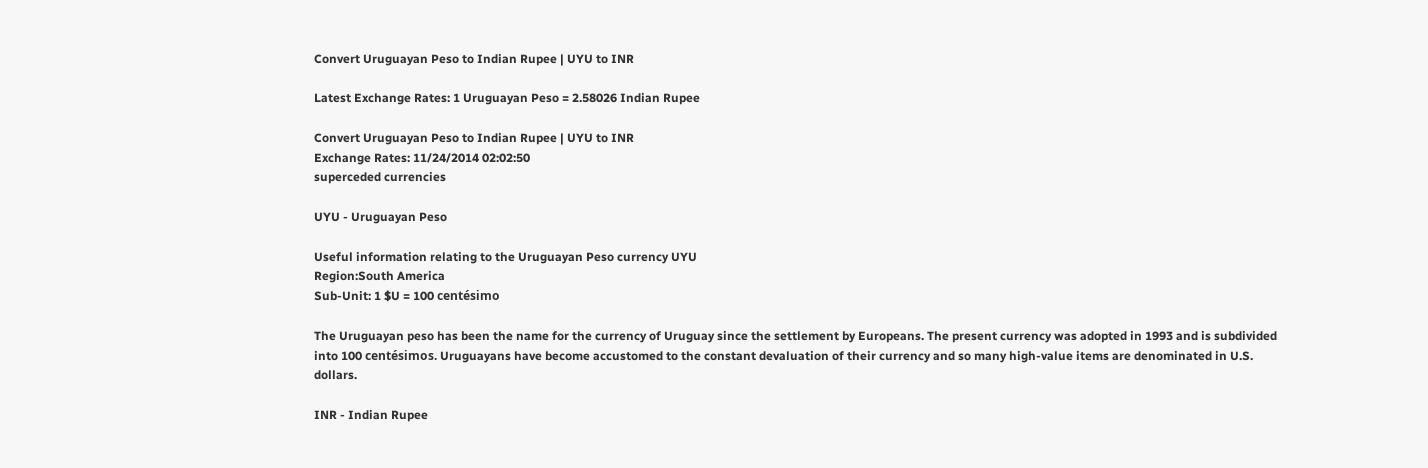Convert Uruguayan Peso to Indian Rupee | UYU to INR

Latest Exchange Rates: 1 Uruguayan Peso = 2.58026 Indian Rupee

Convert Uruguayan Peso to Indian Rupee | UYU to INR
Exchange Rates: 11/24/2014 02:02:50
superceded currencies

UYU - Uruguayan Peso

Useful information relating to the Uruguayan Peso currency UYU
Region:South America
Sub-Unit: 1 $U = 100 centésimo

The Uruguayan peso has been the name for the currency of Uruguay since the settlement by Europeans. The present currency was adopted in 1993 and is subdivided into 100 centésimos. Uruguayans have become accustomed to the constant devaluation of their currency and so many high-value items are denominated in U.S. dollars.

INR - Indian Rupee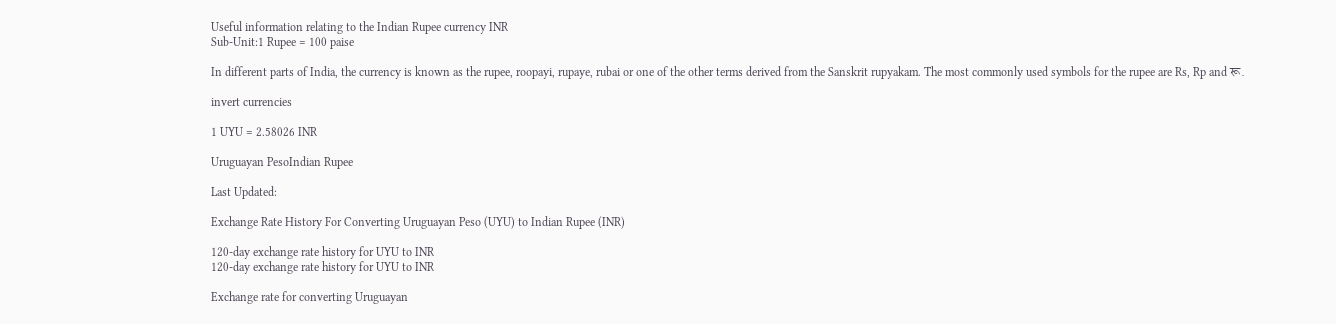Useful information relating to the Indian Rupee currency INR
Sub-Unit:1 Rupee = 100 paise

In different parts of India, the currency is known as the rupee, roopayi, rupaye, rubai or one of the other terms derived from the Sanskrit rupyakam. The most commonly used symbols for the rupee are Rs, Rp and रू.

invert currencies

1 UYU = 2.58026 INR

Uruguayan PesoIndian Rupee

Last Updated:

Exchange Rate History For Converting Uruguayan Peso (UYU) to Indian Rupee (INR)

120-day exchange rate history for UYU to INR
120-day exchange rate history for UYU to INR

Exchange rate for converting Uruguayan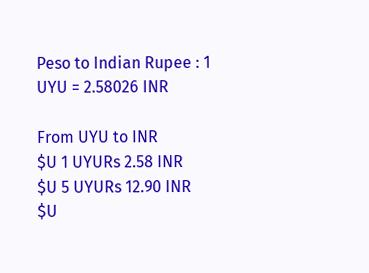Peso to Indian Rupee : 1 UYU = 2.58026 INR

From UYU to INR
$U 1 UYURs 2.58 INR
$U 5 UYURs 12.90 INR
$U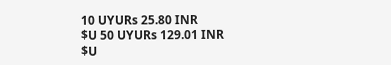10 UYURs 25.80 INR
$U 50 UYURs 129.01 INR
$U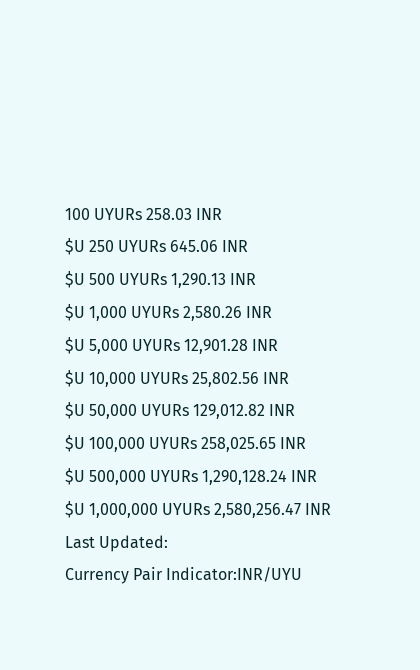100 UYURs 258.03 INR
$U 250 UYURs 645.06 INR
$U 500 UYURs 1,290.13 INR
$U 1,000 UYURs 2,580.26 INR
$U 5,000 UYURs 12,901.28 INR
$U 10,000 UYURs 25,802.56 INR
$U 50,000 UYURs 129,012.82 INR
$U 100,000 UYURs 258,025.65 INR
$U 500,000 UYURs 1,290,128.24 INR
$U 1,000,000 UYURs 2,580,256.47 INR
Last Updated:
Currency Pair Indicator:INR/UYU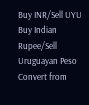Buy INR/Sell UYU
Buy Indian Rupee/Sell Uruguayan Peso
Convert from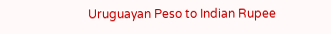Uruguayan Peso to Indian Rupee